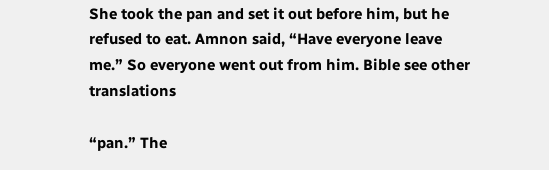She took the pan and set it out before him, but he refused to eat. Amnon said, “Have everyone leave me.” So everyone went out from him. Bible see other translations

“pan.” The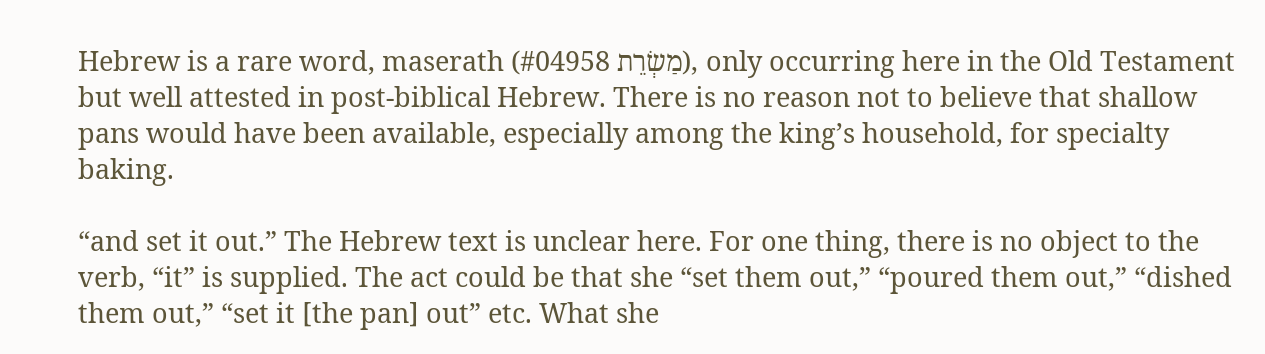Hebrew is a rare word, maserath (#04958 מַשְׂרֵת), only occurring here in the Old Testament but well attested in post-biblical Hebrew. There is no reason not to believe that shallow pans would have been available, especially among the king’s household, for specialty baking.

“and set it out.” The Hebrew text is unclear here. For one thing, there is no object to the verb, “it” is supplied. The act could be that she “set them out,” “poured them out,” “dished them out,” “set it [the pan] out” etc. What she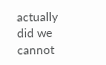actually did we cannot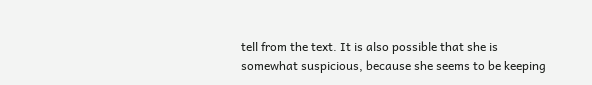tell from the text. It is also possible that she is somewhat suspicious, because she seems to be keeping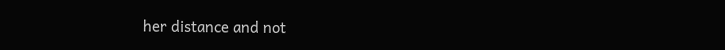her distance and not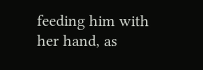feeding him with her hand, as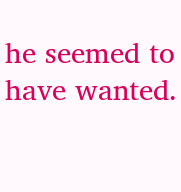he seemed to have wanted.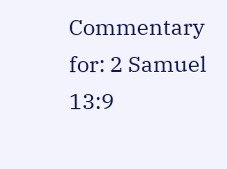Commentary for: 2 Samuel 13:9